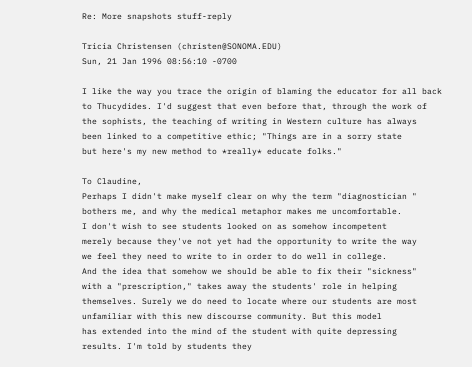Re: More snapshots stuff-reply

Tricia Christensen (christen@SONOMA.EDU)
Sun, 21 Jan 1996 08:56:10 -0700

I like the way you trace the origin of blaming the educator for all back
to Thucydides. I'd suggest that even before that, through the work of
the sophists, the teaching of writing in Western culture has always
been linked to a competitive ethic; "Things are in a sorry state
but here's my new method to *really* educate folks."

To Claudine,
Perhaps I didn't make myself clear on why the term "diagnostician "
bothers me, and why the medical metaphor makes me uncomfortable.
I don't wish to see students looked on as somehow incompetent
merely because they've not yet had the opportunity to write the way
we feel they need to write to in order to do well in college.
And the idea that somehow we should be able to fix their "sickness"
with a "prescription," takes away the students' role in helping
themselves. Surely we do need to locate where our students are most
unfamiliar with this new discourse community. But this model
has extended into the mind of the student with quite depressing
results. I'm told by students they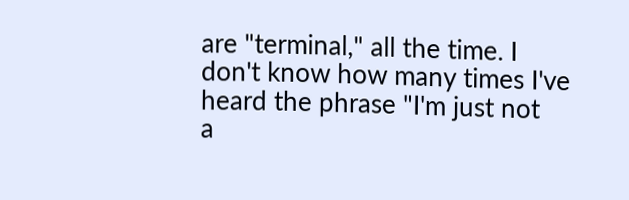are "terminal," all the time. I
don't know how many times I've heard the phrase "I'm just not
a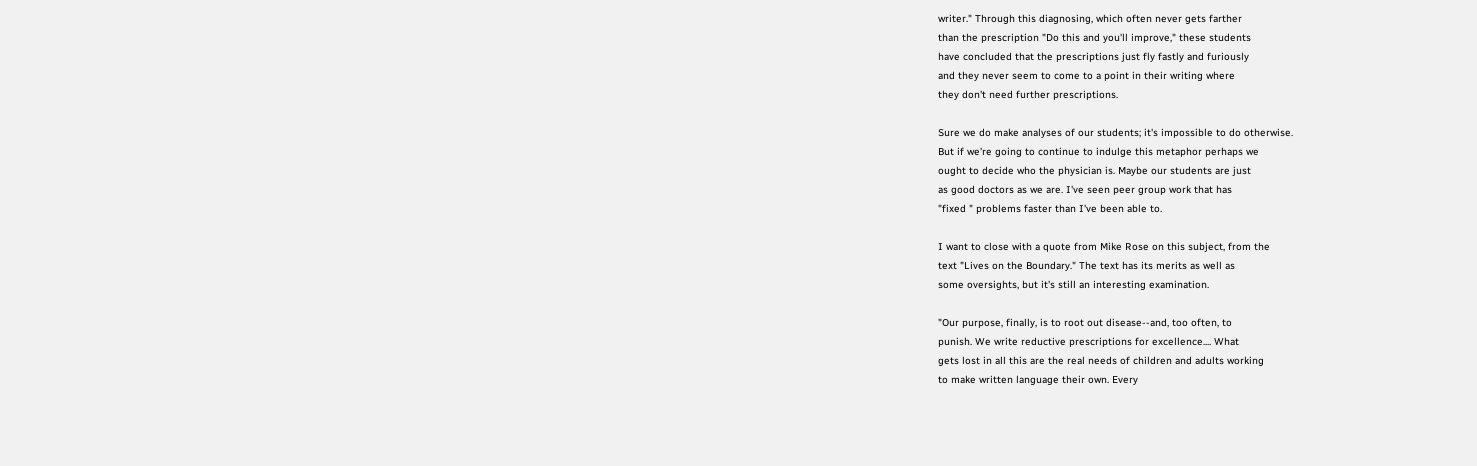writer." Through this diagnosing, which often never gets farther
than the prescription "Do this and you'll improve," these students
have concluded that the prescriptions just fly fastly and furiously
and they never seem to come to a point in their writing where
they don't need further prescriptions.

Sure we do make analyses of our students; it's impossible to do otherwise.
But if we're going to continue to indulge this metaphor perhaps we
ought to decide who the physician is. Maybe our students are just
as good doctors as we are. I've seen peer group work that has
"fixed " problems faster than I've been able to.

I want to close with a quote from Mike Rose on this subject, from the
text "Lives on the Boundary." The text has its merits as well as
some oversights, but it's still an interesting examination.

"Our purpose, finally, is to root out disease--and, too often, to
punish. We write reductive prescriptions for excellence.... What
gets lost in all this are the real needs of children and adults working
to make written language their own. Every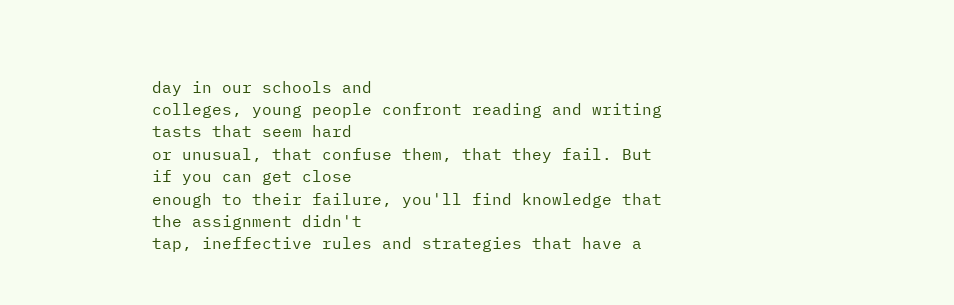day in our schools and
colleges, young people confront reading and writing tasts that seem hard
or unusual, that confuse them, that they fail. But if you can get close
enough to their failure, you'll find knowledge that the assignment didn't
tap, ineffective rules and strategies that have a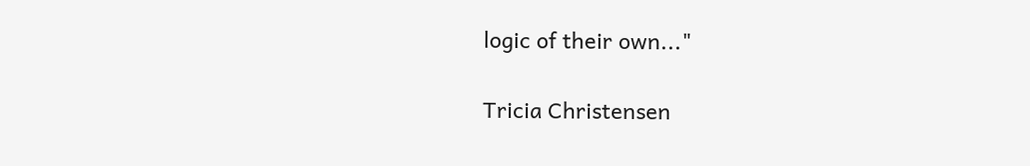logic of their own..."

Tricia Christensen